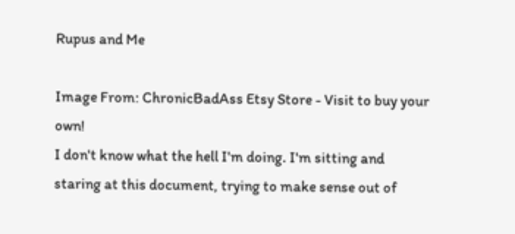Rupus and Me

Image From: ChronicBadAss Etsy Store - Visit to buy your own!
I don't know what the hell I'm doing. I'm sitting and staring at this document, trying to make sense out of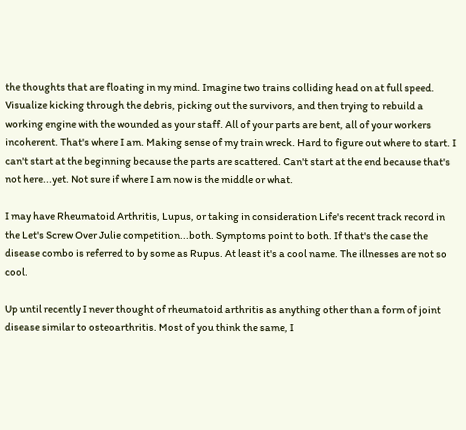the thoughts that are floating in my mind. Imagine two trains colliding head on at full speed. Visualize kicking through the debris, picking out the survivors, and then trying to rebuild a working engine with the wounded as your staff. All of your parts are bent, all of your workers incoherent. That's where I am. Making sense of my train wreck. Hard to figure out where to start. I can't start at the beginning because the parts are scattered. Can't start at the end because that's not here...yet. Not sure if where I am now is the middle or what.

I may have Rheumatoid Arthritis, Lupus, or taking in consideration Life's recent track record in the Let's Screw Over Julie competition...both. Symptoms point to both. If that's the case the disease combo is referred to by some as Rupus. At least it's a cool name. The illnesses are not so cool.

Up until recently I never thought of rheumatoid arthritis as anything other than a form of joint disease similar to osteoarthritis. Most of you think the same, I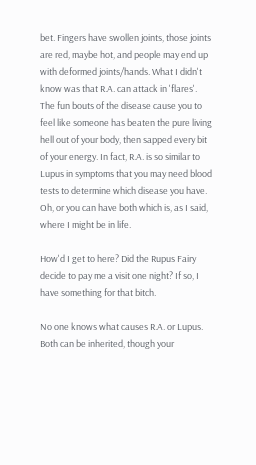bet. Fingers have swollen joints, those joints are red, maybe hot, and people may end up with deformed joints/hands. What I didn't know was that R.A. can attack in 'flares'. The fun bouts of the disease cause you to feel like someone has beaten the pure living hell out of your body, then sapped every bit of your energy. In fact, R.A. is so similar to Lupus in symptoms that you may need blood tests to determine which disease you have. Oh, or you can have both which is, as I said, where I might be in life.

How'd I get to here? Did the Rupus Fairy decide to pay me a visit one night? If so, I have something for that bitch.

No one knows what causes R.A. or Lupus. Both can be inherited, though your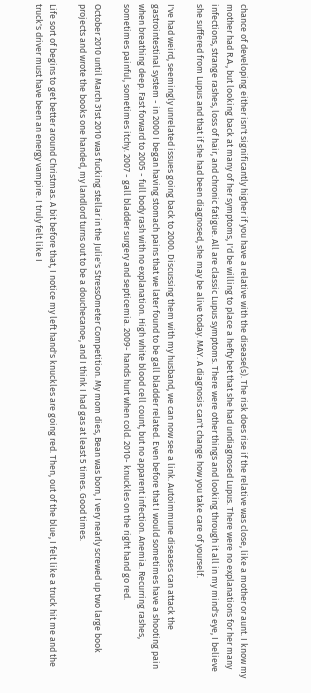chance of developing either isn't significantly higher if you have a relative with the disease(s). The risk does rise if the relative was close, like a mother or aunt. I know my mother had R.A., but looking back at many of her symptoms, I'd be willing to place a hefty bet that she had undiagnosed Lupus. There were no explanations for her many infections, strange rashes, loss of hair, and chronic fatigue. All are classic Lupus symptoms. There were other things and looking through it all in my mind's eye, I believe she suffered from Lupus and that if she had been diagnosed, she may be alive today. MAY. A diagnosis can't change how you take care of yourself.

I've had weird, seemingly unrelated issues going back to 2000. Discussing them with my husband, we can now see a link. Autoimmune diseases can attack the gastrointestinal system - in 2000 I began having stomach pains that we later found to be gall bladder related. Even before that I would sometimes have a shooting pain when breathing deep. Fast forward to 2005 - full body rash with no explanation. High white blood cell count, but no apparent infection. Anemia. Recurring rashes, sometimes painful, sometimes itchy. 2007 - gall bladder surgery and septicemia. 2009- hands hurt when cold. 2010- knuckles on the right hand go red.

October 2010 until March 31st 2010 was fucking stellar in the Julie's StressOmeter Competition. My mom dies, Bean was born, I very nearly screwed up two large book projects and wrote the books one handed, my landlord turns out to be a douchecanoe, and I think I had gas at least 5 times. Good times.

Life sort of begins to get better around Christmas. A bit before that, I notice my left hand's knuckles are going red. Then, out of the blue, I felt like a truck hit me and the truck's driver must have been an energy vampire. I truly felt like I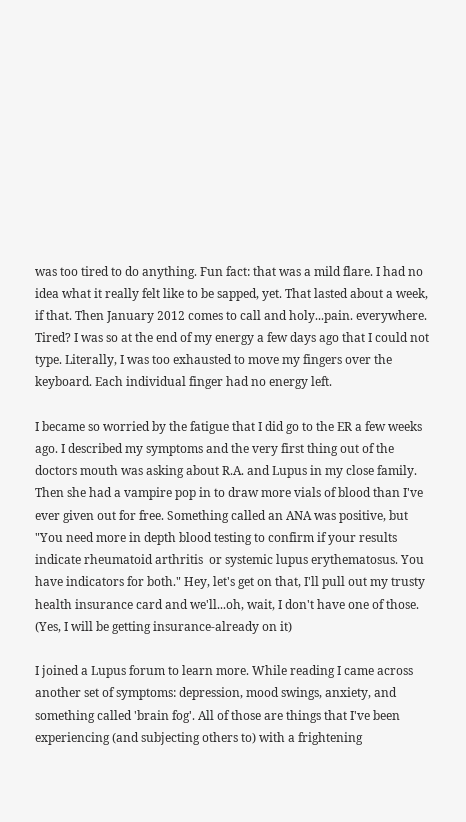was too tired to do anything. Fun fact: that was a mild flare. I had no idea what it really felt like to be sapped, yet. That lasted about a week, if that. Then January 2012 comes to call and holy...pain. everywhere. Tired? I was so at the end of my energy a few days ago that I could not type. Literally, I was too exhausted to move my fingers over the keyboard. Each individual finger had no energy left.

I became so worried by the fatigue that I did go to the ER a few weeks ago. I described my symptoms and the very first thing out of the doctors mouth was asking about R.A. and Lupus in my close family. Then she had a vampire pop in to draw more vials of blood than I've ever given out for free. Something called an ANA was positive, but "You need more in depth blood testing to confirm if your results indicate rheumatoid arthritis  or systemic lupus erythematosus. You have indicators for both." Hey, let's get on that, I'll pull out my trusty health insurance card and we'll...oh, wait, I don't have one of those. (Yes, I will be getting insurance-already on it)

I joined a Lupus forum to learn more. While reading I came across another set of symptoms: depression, mood swings, anxiety, and something called 'brain fog'. All of those are things that I've been experiencing (and subjecting others to) with a frightening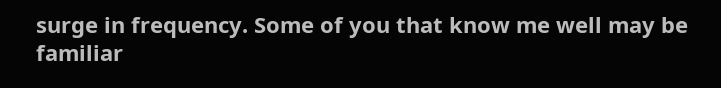surge in frequency. Some of you that know me well may be familiar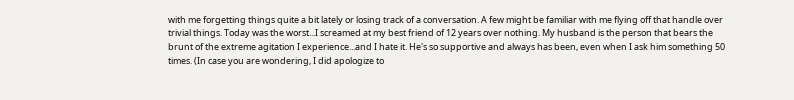with me forgetting things quite a bit lately or losing track of a conversation. A few might be familiar with me flying off that handle over trivial things. Today was the worst...I screamed at my best friend of 12 years over nothing. My husband is the person that bears the brunt of the extreme agitation I experience...and I hate it. He's so supportive and always has been, even when I ask him something 50 times. (In case you are wondering, I did apologize to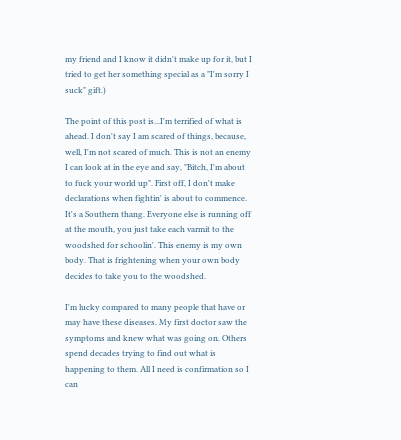my friend and I know it didn't make up for it, but I tried to get her something special as a "I'm sorry I suck" gift.)

The point of this post is...I'm terrified of what is ahead. I don't say I am scared of things, because, well, I'm not scared of much. This is not an enemy I can look at in the eye and say, "Bitch, I'm about to fuck your world up". First off, I don't make declarations when fightin' is about to commence. It's a Southern thang. Everyone else is running off at the mouth, you just take each varmit to the woodshed for schoolin'. This enemy is my own body. That is frightening when your own body decides to take you to the woodshed.

I'm lucky compared to many people that have or may have these diseases. My first doctor saw the symptoms and knew what was going on. Others spend decades trying to find out what is happening to them. All I need is confirmation so I can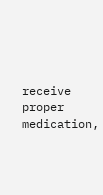receive proper medication,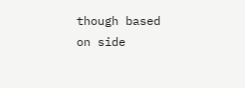though based on side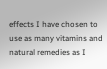effects I have chosen to use as many vitamins and natural remedies as I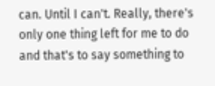can. Until I can't. Really, there's only one thing left for me to do and that's to say something to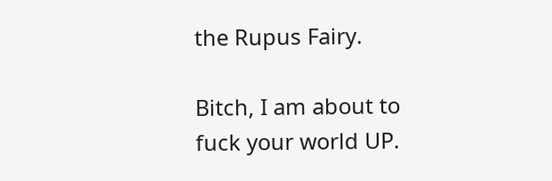the Rupus Fairy.

Bitch, I am about to fuck your world UP.